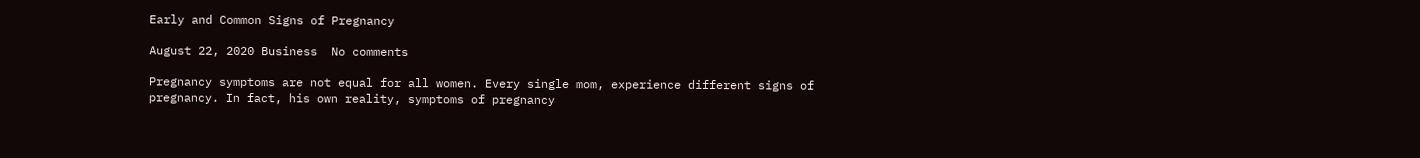Early and Common Signs of Pregnancy

August 22, 2020 Business  No comments

Pregnancy symptoms are not equal for all women. Every single mom, experience different signs of pregnancy. In fact, his own reality, symptoms of pregnancy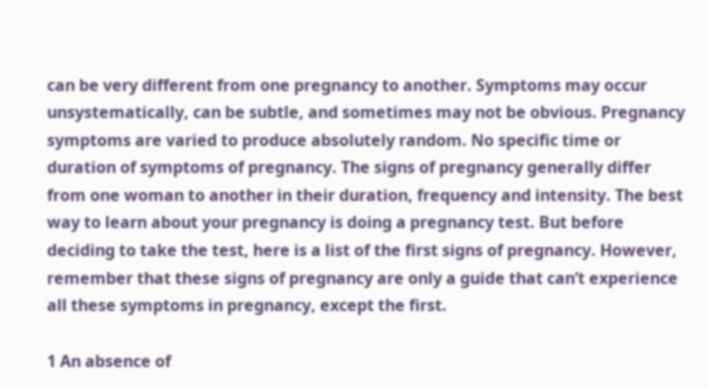can be very different from one pregnancy to another. Symptoms may occur unsystematically, can be subtle, and sometimes may not be obvious. Pregnancy symptoms are varied to produce absolutely random. No specific time or duration of symptoms of pregnancy. The signs of pregnancy generally differ from one woman to another in their duration, frequency and intensity. The best way to learn about your pregnancy is doing a pregnancy test. But before deciding to take the test, here is a list of the first signs of pregnancy. However, remember that these signs of pregnancy are only a guide that can’t experience all these symptoms in pregnancy, except the first.

1 An absence of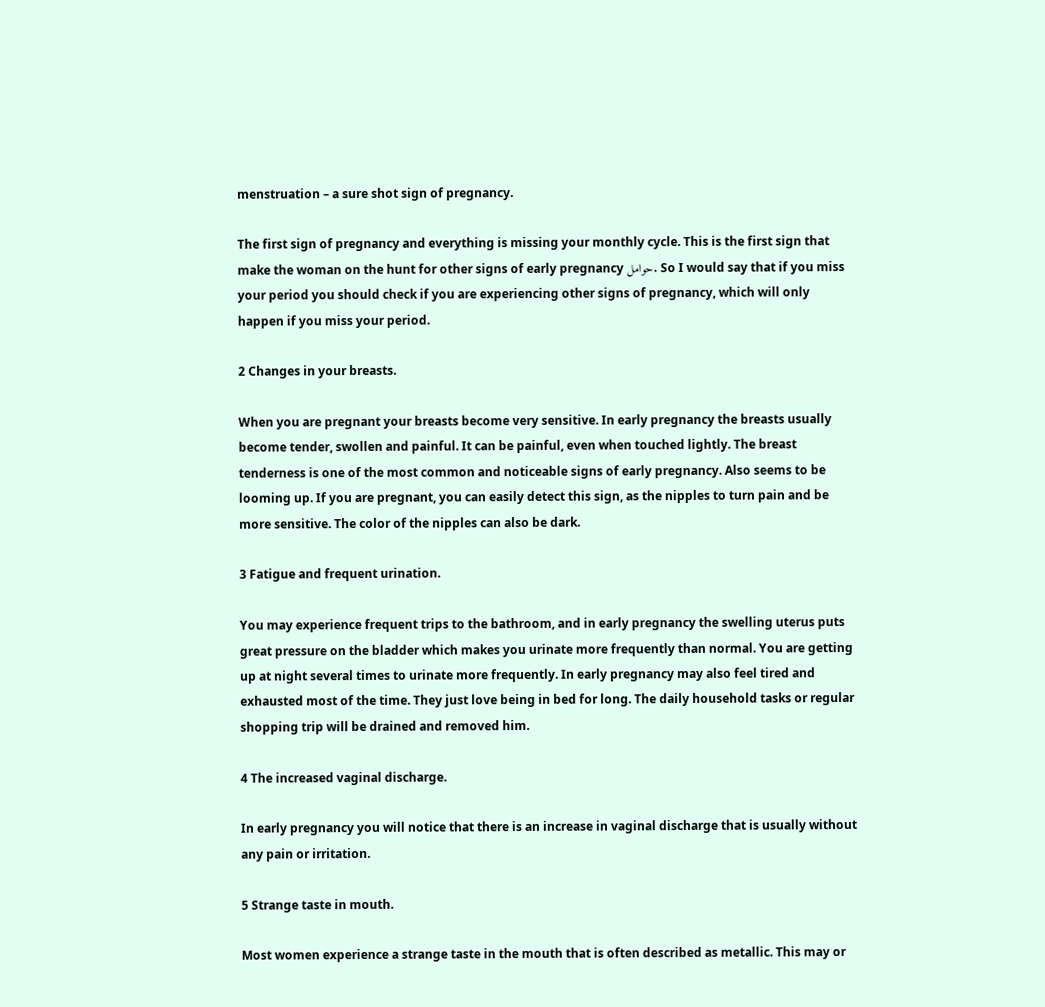menstruation – a sure shot sign of pregnancy.

The first sign of pregnancy and everything is missing your monthly cycle. This is the first sign that make the woman on the hunt for other signs of early pregnancy حوامل. So I would say that if you miss your period you should check if you are experiencing other signs of pregnancy, which will only happen if you miss your period.

2 Changes in your breasts.

When you are pregnant your breasts become very sensitive. In early pregnancy the breasts usually become tender, swollen and painful. It can be painful, even when touched lightly. The breast tenderness is one of the most common and noticeable signs of early pregnancy. Also seems to be looming up. If you are pregnant, you can easily detect this sign, as the nipples to turn pain and be more sensitive. The color of the nipples can also be dark.

3 Fatigue and frequent urination.

You may experience frequent trips to the bathroom, and in early pregnancy the swelling uterus puts great pressure on the bladder which makes you urinate more frequently than normal. You are getting up at night several times to urinate more frequently. In early pregnancy may also feel tired and exhausted most of the time. They just love being in bed for long. The daily household tasks or regular shopping trip will be drained and removed him.

4 The increased vaginal discharge.

In early pregnancy you will notice that there is an increase in vaginal discharge that is usually without any pain or irritation.

5 Strange taste in mouth.

Most women experience a strange taste in the mouth that is often described as metallic. This may or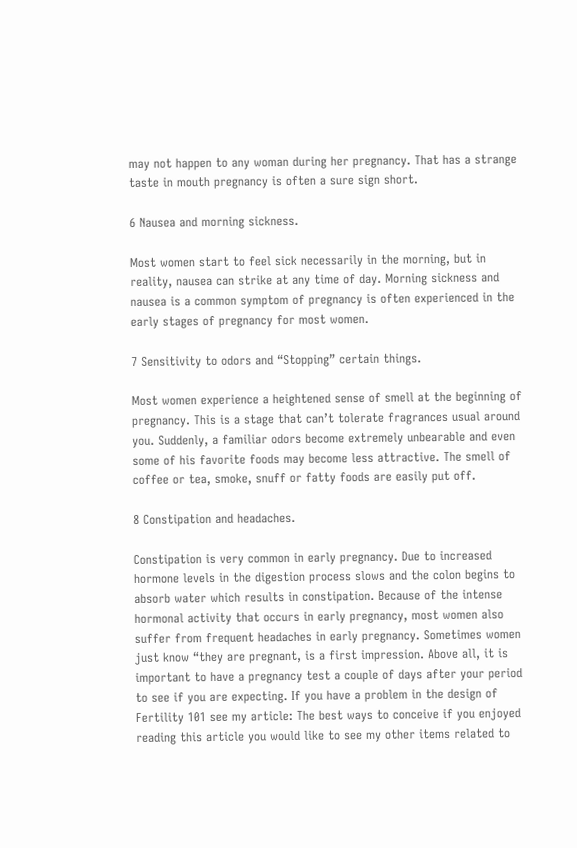may not happen to any woman during her pregnancy. That has a strange taste in mouth pregnancy is often a sure sign short.

6 Nausea and morning sickness.

Most women start to feel sick necessarily in the morning, but in reality, nausea can strike at any time of day. Morning sickness and nausea is a common symptom of pregnancy is often experienced in the early stages of pregnancy for most women.

7 Sensitivity to odors and “Stopping” certain things.

Most women experience a heightened sense of smell at the beginning of pregnancy. This is a stage that can’t tolerate fragrances usual around you. Suddenly, a familiar odors become extremely unbearable and even some of his favorite foods may become less attractive. The smell of coffee or tea, smoke, snuff or fatty foods are easily put off.

8 Constipation and headaches.

Constipation is very common in early pregnancy. Due to increased hormone levels in the digestion process slows and the colon begins to absorb water which results in constipation. Because of the intense hormonal activity that occurs in early pregnancy, most women also suffer from frequent headaches in early pregnancy. Sometimes women just know “they are pregnant, is a first impression. Above all, it is important to have a pregnancy test a couple of days after your period to see if you are expecting. If you have a problem in the design of Fertility 101 see my article: The best ways to conceive if you enjoyed reading this article you would like to see my other items related to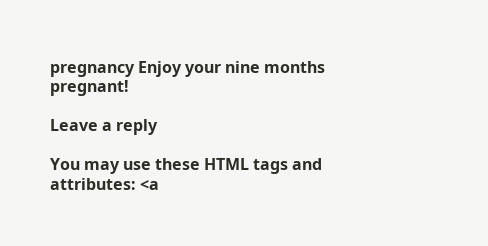pregnancy Enjoy your nine months pregnant!

Leave a reply

You may use these HTML tags and attributes: <a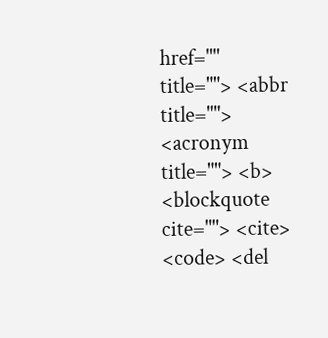href="" title=""> <abbr title=""> <acronym title=""> <b> <blockquote cite=""> <cite> <code> <del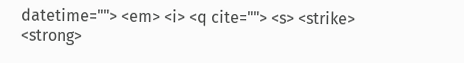datetime=""> <em> <i> <q cite=""> <s> <strike> <strong>